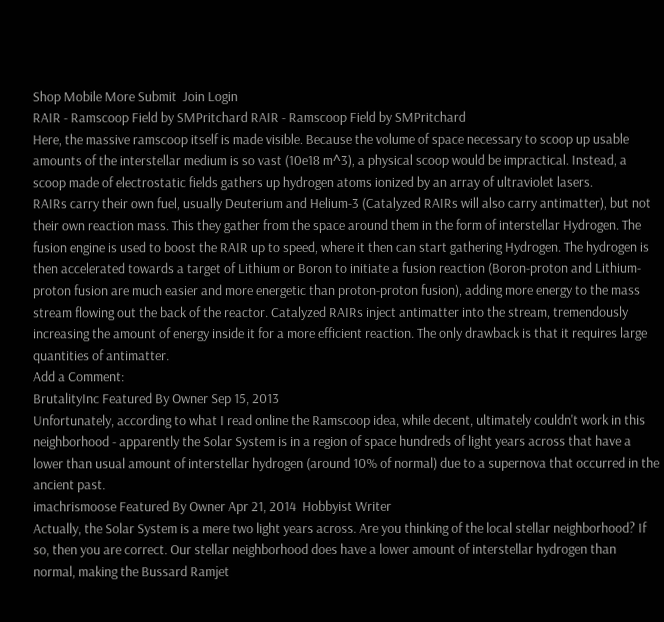Shop Mobile More Submit  Join Login
RAIR - Ramscoop Field by SMPritchard RAIR - Ramscoop Field by SMPritchard
Here, the massive ramscoop itself is made visible. Because the volume of space necessary to scoop up usable amounts of the interstellar medium is so vast (10e18 m^3), a physical scoop would be impractical. Instead, a scoop made of electrostatic fields gathers up hydrogen atoms ionized by an array of ultraviolet lasers.
RAIRs carry their own fuel, usually Deuterium and Helium-3 (Catalyzed RAIRs will also carry antimatter), but not their own reaction mass. This they gather from the space around them in the form of interstellar Hydrogen. The fusion engine is used to boost the RAIR up to speed, where it then can start gathering Hydrogen. The hydrogen is then accelerated towards a target of Lithium or Boron to initiate a fusion reaction (Boron-proton and Lithium-proton fusion are much easier and more energetic than proton-proton fusion), adding more energy to the mass stream flowing out the back of the reactor. Catalyzed RAIRs inject antimatter into the stream, tremendously increasing the amount of energy inside it for a more efficient reaction. The only drawback is that it requires large quantities of antimatter.
Add a Comment:
BrutalityInc Featured By Owner Sep 15, 2013
Unfortunately, according to what I read online the Ramscoop idea, while decent, ultimately couldn't work in this neighborhood - apparently the Solar System is in a region of space hundreds of light years across that have a lower than usual amount of interstellar hydrogen (around 10% of normal) due to a supernova that occurred in the ancient past.
imachrismoose Featured By Owner Apr 21, 2014  Hobbyist Writer
Actually, the Solar System is a mere two light years across. Are you thinking of the local stellar neighborhood? If so, then you are correct. Our stellar neighborhood does have a lower amount of interstellar hydrogen than normal, making the Bussard Ramjet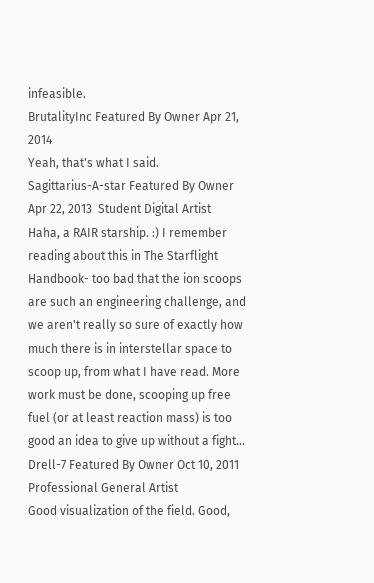infeasible.
BrutalityInc Featured By Owner Apr 21, 2014
Yeah, that's what I said.
Sagittarius-A-star Featured By Owner Apr 22, 2013  Student Digital Artist
Haha, a RAIR starship. :) I remember reading about this in The Starflight Handbook- too bad that the ion scoops are such an engineering challenge, and we aren't really so sure of exactly how much there is in interstellar space to scoop up, from what I have read. More work must be done, scooping up free fuel (or at least reaction mass) is too good an idea to give up without a fight...
Drell-7 Featured By Owner Oct 10, 2011  Professional General Artist
Good visualization of the field. Good,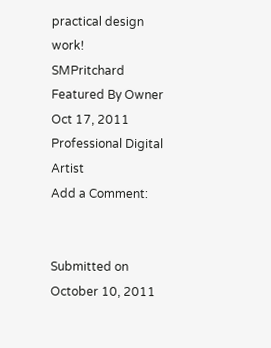practical design work!
SMPritchard Featured By Owner Oct 17, 2011  Professional Digital Artist
Add a Comment:


Submitted on
October 10, 2011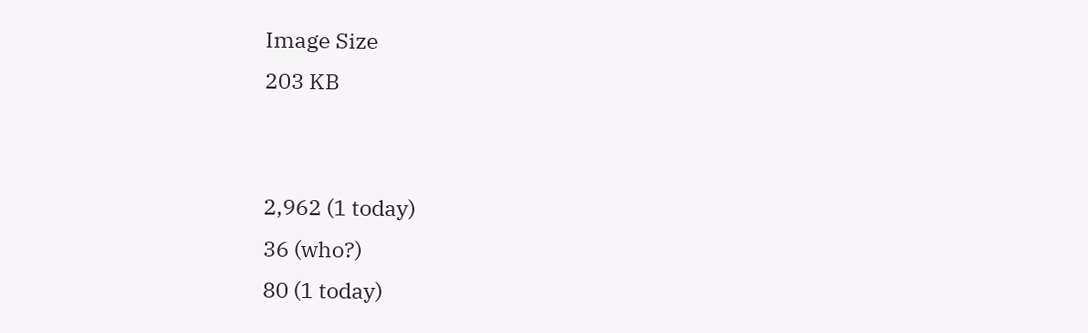Image Size
203 KB


2,962 (1 today)
36 (who?)
80 (1 today)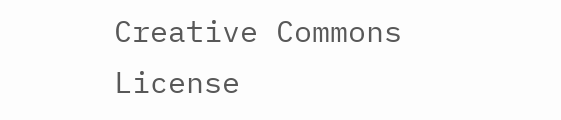Creative Commons License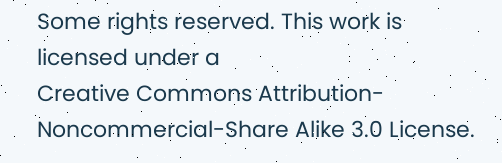Some rights reserved. This work is licensed under a
Creative Commons Attribution-Noncommercial-Share Alike 3.0 License.